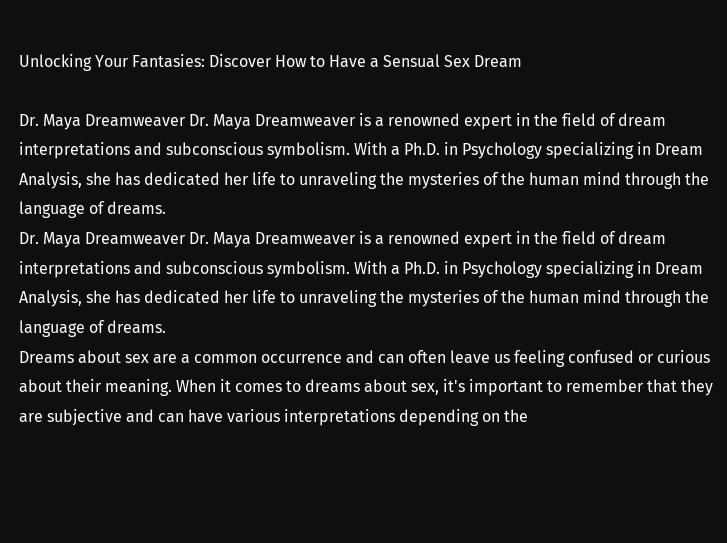Unlocking Your Fantasies: Discover How to Have a Sensual Sex Dream

Dr. Maya Dreamweaver Dr. Maya Dreamweaver is a renowned expert in the field of dream interpretations and subconscious symbolism. With a Ph.D. in Psychology specializing in Dream Analysis, she has dedicated her life to unraveling the mysteries of the human mind through the language of dreams.
Dr. Maya Dreamweaver Dr. Maya Dreamweaver is a renowned expert in the field of dream interpretations and subconscious symbolism. With a Ph.D. in Psychology specializing in Dream Analysis, she has dedicated her life to unraveling the mysteries of the human mind through the language of dreams.
Dreams about sex are a common occurrence and can often leave us feeling confused or curious about their meaning. When it comes to dreams about sex, it's important to remember that they are subjective and can have various interpretations depending on the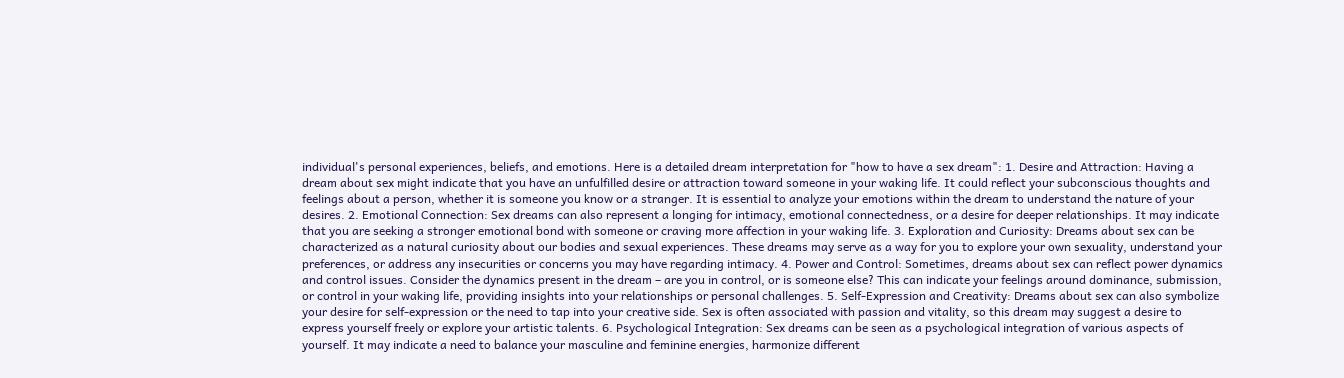individual's personal experiences, beliefs, and emotions. Here is a detailed dream interpretation for "how to have a sex dream": 1. Desire and Attraction: Having a dream about sex might indicate that you have an unfulfilled desire or attraction toward someone in your waking life. It could reflect your subconscious thoughts and feelings about a person, whether it is someone you know or a stranger. It is essential to analyze your emotions within the dream to understand the nature of your desires. 2. Emotional Connection: Sex dreams can also represent a longing for intimacy, emotional connectedness, or a desire for deeper relationships. It may indicate that you are seeking a stronger emotional bond with someone or craving more affection in your waking life. 3. Exploration and Curiosity: Dreams about sex can be characterized as a natural curiosity about our bodies and sexual experiences. These dreams may serve as a way for you to explore your own sexuality, understand your preferences, or address any insecurities or concerns you may have regarding intimacy. 4. Power and Control: Sometimes, dreams about sex can reflect power dynamics and control issues. Consider the dynamics present in the dream – are you in control, or is someone else? This can indicate your feelings around dominance, submission, or control in your waking life, providing insights into your relationships or personal challenges. 5. Self-Expression and Creativity: Dreams about sex can also symbolize your desire for self-expression or the need to tap into your creative side. Sex is often associated with passion and vitality, so this dream may suggest a desire to express yourself freely or explore your artistic talents. 6. Psychological Integration: Sex dreams can be seen as a psychological integration of various aspects of yourself. It may indicate a need to balance your masculine and feminine energies, harmonize different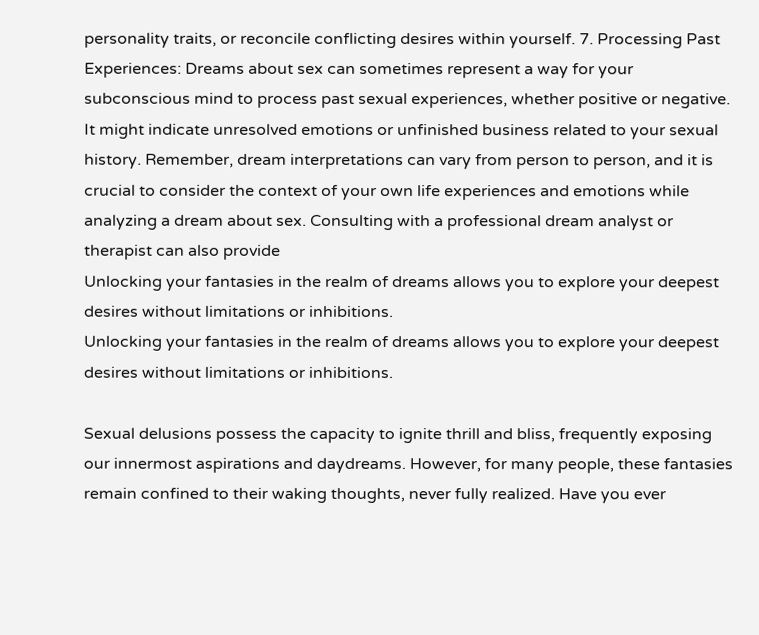personality traits, or reconcile conflicting desires within yourself. 7. Processing Past Experiences: Dreams about sex can sometimes represent a way for your subconscious mind to process past sexual experiences, whether positive or negative. It might indicate unresolved emotions or unfinished business related to your sexual history. Remember, dream interpretations can vary from person to person, and it is crucial to consider the context of your own life experiences and emotions while analyzing a dream about sex. Consulting with a professional dream analyst or therapist can also provide
Unlocking your fantasies in the realm of dreams allows you to explore your deepest desires without limitations or inhibitions.
Unlocking your fantasies in the realm of dreams allows you to explore your deepest desires without limitations or inhibitions.

Sexual delusions possess the capacity to ignite thrill and bliss, frequently exposing our innermost aspirations and daydreams. However, for many people, these fantasies remain confined to their waking thoughts, never fully realized. Have you ever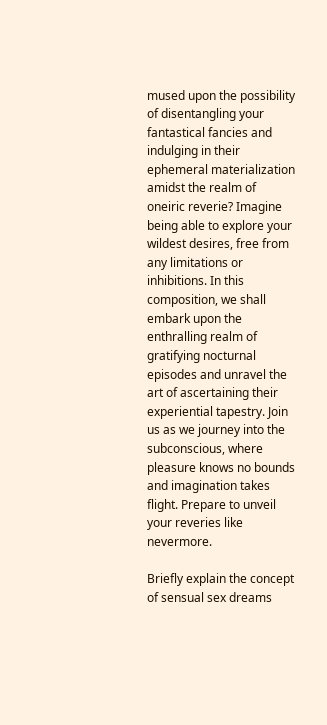mused upon the possibility of disentangling your fantastical fancies and indulging in their ephemeral materialization amidst the realm of oneiric reverie? Imagine being able to explore your wildest desires, free from any limitations or inhibitions. In this composition, we shall embark upon the enthralling realm of gratifying nocturnal episodes and unravel the art of ascertaining their experiential tapestry. Join us as we journey into the subconscious, where pleasure knows no bounds and imagination takes flight. Prepare to unveil your reveries like nevermore.

Briefly explain the concept of sensual sex dreams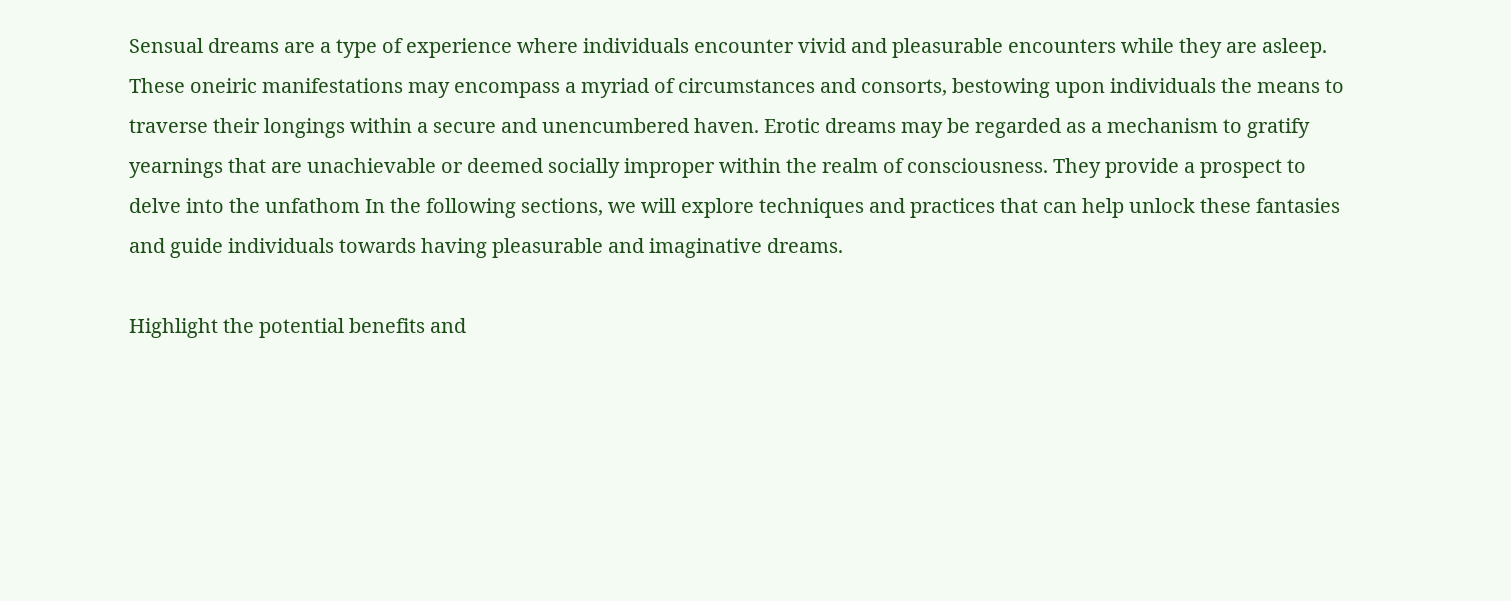Sensual dreams are a type of experience where individuals encounter vivid and pleasurable encounters while they are asleep. These oneiric manifestations may encompass a myriad of circumstances and consorts, bestowing upon individuals the means to traverse their longings within a secure and unencumbered haven. Erotic dreams may be regarded as a mechanism to gratify yearnings that are unachievable or deemed socially improper within the realm of consciousness. They provide a prospect to delve into the unfathom In the following sections, we will explore techniques and practices that can help unlock these fantasies and guide individuals towards having pleasurable and imaginative dreams.

Highlight the potential benefits and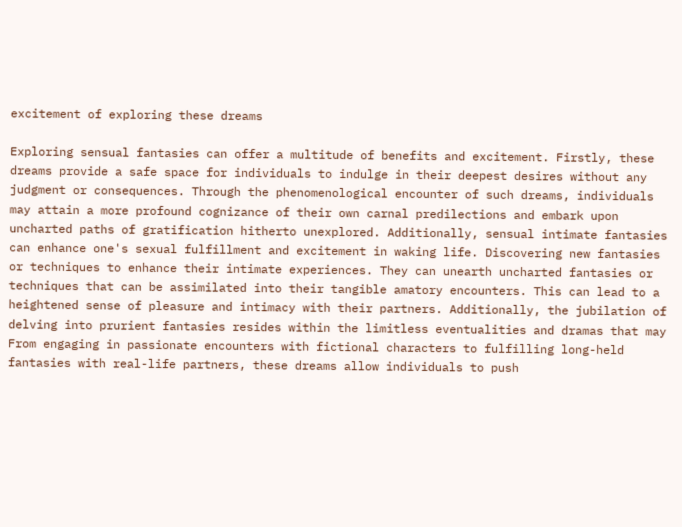excitement of exploring these dreams

Exploring sensual fantasies can offer a multitude of benefits and excitement. Firstly, these dreams provide a safe space for individuals to indulge in their deepest desires without any judgment or consequences. Through the phenomenological encounter of such dreams, individuals may attain a more profound cognizance of their own carnal predilections and embark upon uncharted paths of gratification hitherto unexplored. Additionally, sensual intimate fantasies can enhance one's sexual fulfillment and excitement in waking life. Discovering new fantasies or techniques to enhance their intimate experiences. They can unearth uncharted fantasies or techniques that can be assimilated into their tangible amatory encounters. This can lead to a heightened sense of pleasure and intimacy with their partners. Additionally, the jubilation of delving into prurient fantasies resides within the limitless eventualities and dramas that may From engaging in passionate encounters with fictional characters to fulfilling long-held fantasies with real-life partners, these dreams allow individuals to push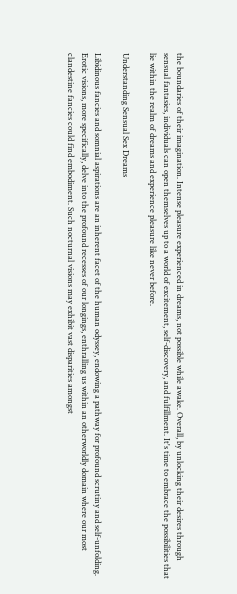the boundaries of their imagination. Intense pleasure experienced in dreams, not possible while awake. Overall, by unlocking their desires through sensual fantasies, individuals can open themselves up to a world of excitement, self-discovery, and fulfillment. It's time to embrace the possibilities that lie within the realm of dreams and experience pleasure like never before.

Understanding Sensual Sex Dreams

Libidinous fancies and somnial aspirations are an inherent facet of the human odyssey, endowing a pathway for profound scrutiny and self-unfolding. Erotic visions, more specifically, delve into the profound recesses of our longings, enthralling us within an otherworldly domain where our most clandestine fancies could find embodiment. Such nocturnal visions may exhibit vast disparities amongst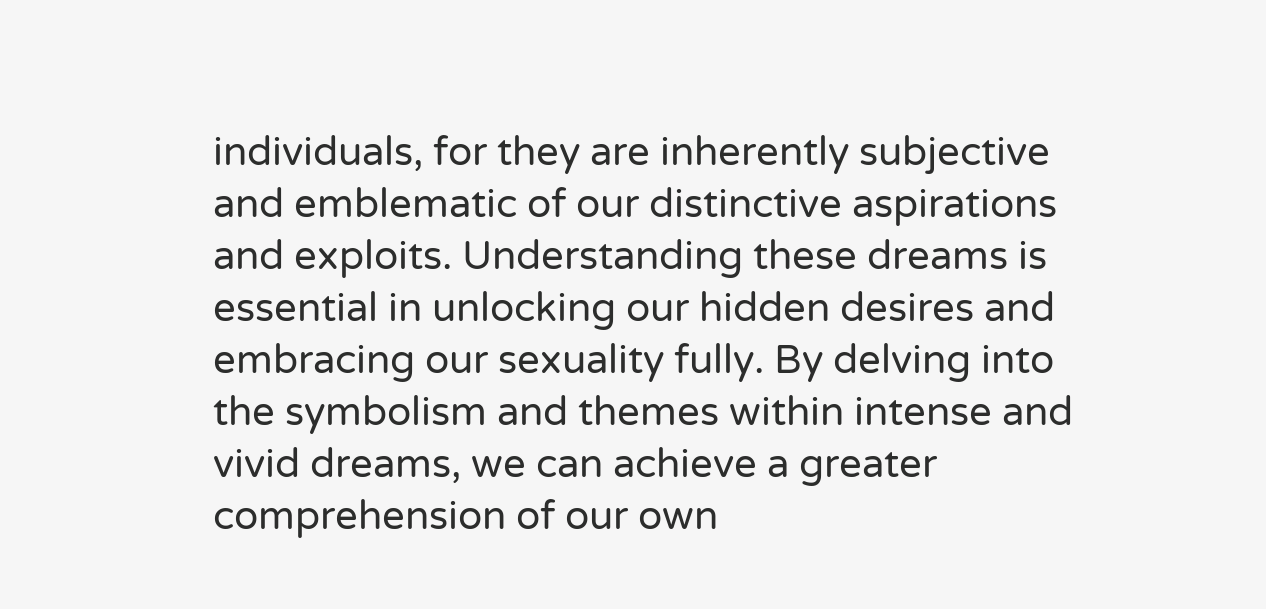individuals, for they are inherently subjective and emblematic of our distinctive aspirations and exploits. Understanding these dreams is essential in unlocking our hidden desires and embracing our sexuality fully. By delving into the symbolism and themes within intense and vivid dreams, we can achieve a greater comprehension of our own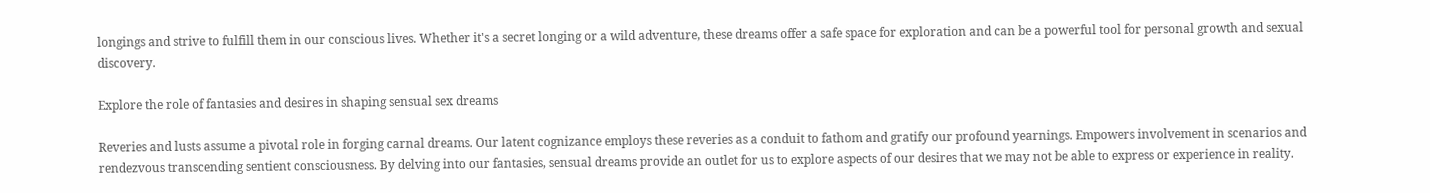longings and strive to fulfill them in our conscious lives. Whether it's a secret longing or a wild adventure, these dreams offer a safe space for exploration and can be a powerful tool for personal growth and sexual discovery.

Explore the role of fantasies and desires in shaping sensual sex dreams

Reveries and lusts assume a pivotal role in forging carnal dreams. Our latent cognizance employs these reveries as a conduit to fathom and gratify our profound yearnings. Empowers involvement in scenarios and rendezvous transcending sentient consciousness. By delving into our fantasies, sensual dreams provide an outlet for us to explore aspects of our desires that we may not be able to express or experience in reality.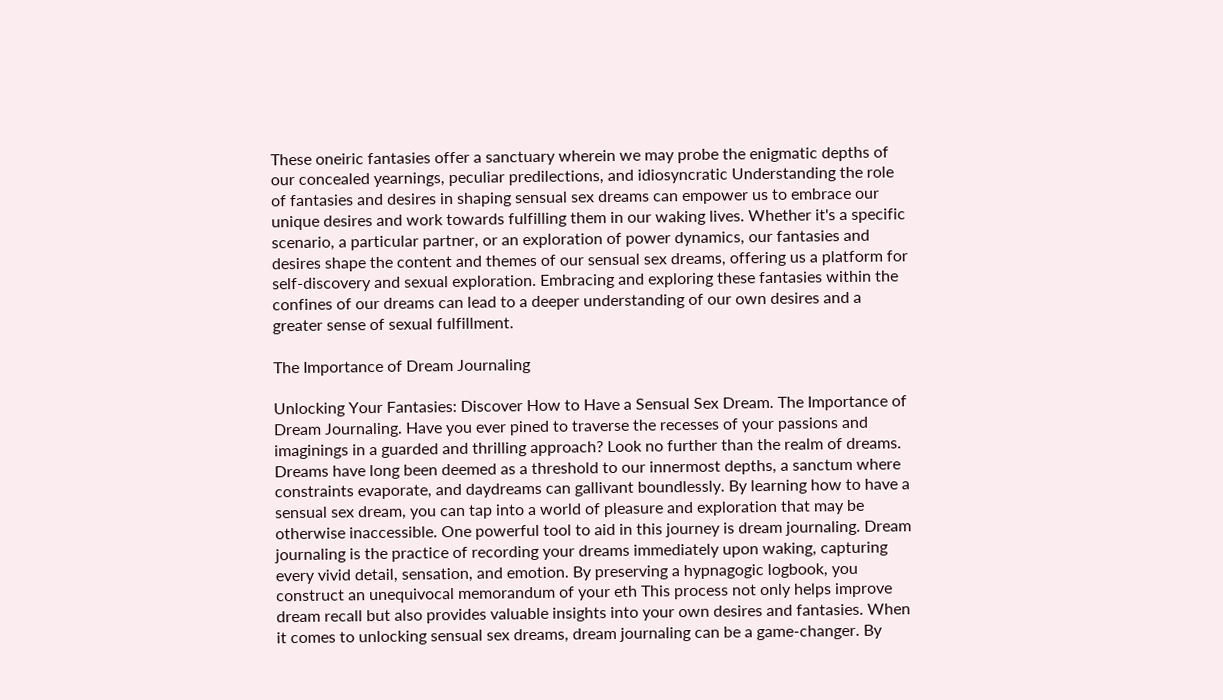These oneiric fantasies offer a sanctuary wherein we may probe the enigmatic depths of our concealed yearnings, peculiar predilections, and idiosyncratic Understanding the role of fantasies and desires in shaping sensual sex dreams can empower us to embrace our unique desires and work towards fulfilling them in our waking lives. Whether it's a specific scenario, a particular partner, or an exploration of power dynamics, our fantasies and desires shape the content and themes of our sensual sex dreams, offering us a platform for self-discovery and sexual exploration. Embracing and exploring these fantasies within the confines of our dreams can lead to a deeper understanding of our own desires and a greater sense of sexual fulfillment.

The Importance of Dream Journaling

Unlocking Your Fantasies: Discover How to Have a Sensual Sex Dream. The Importance of Dream Journaling. Have you ever pined to traverse the recesses of your passions and imaginings in a guarded and thrilling approach? Look no further than the realm of dreams. Dreams have long been deemed as a threshold to our innermost depths, a sanctum where constraints evaporate, and daydreams can gallivant boundlessly. By learning how to have a sensual sex dream, you can tap into a world of pleasure and exploration that may be otherwise inaccessible. One powerful tool to aid in this journey is dream journaling. Dream journaling is the practice of recording your dreams immediately upon waking, capturing every vivid detail, sensation, and emotion. By preserving a hypnagogic logbook, you construct an unequivocal memorandum of your eth This process not only helps improve dream recall but also provides valuable insights into your own desires and fantasies. When it comes to unlocking sensual sex dreams, dream journaling can be a game-changer. By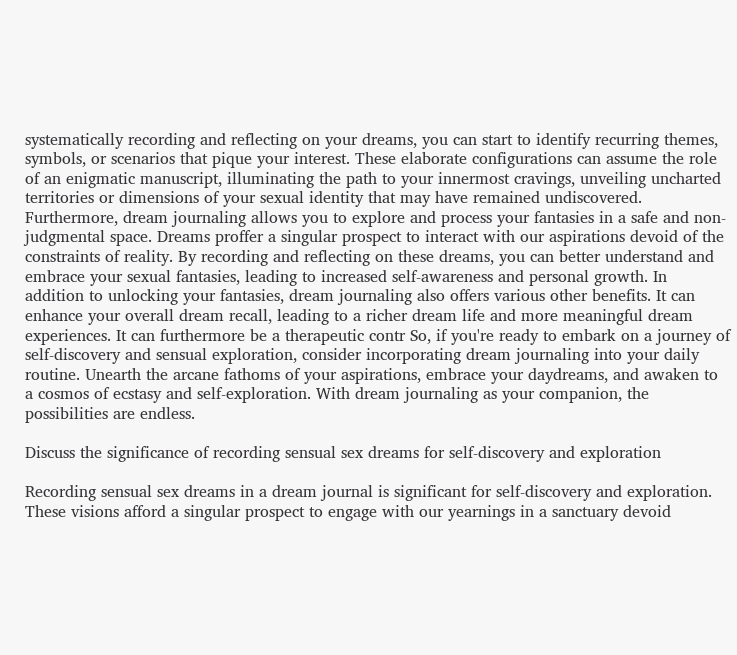systematically recording and reflecting on your dreams, you can start to identify recurring themes, symbols, or scenarios that pique your interest. These elaborate configurations can assume the role of an enigmatic manuscript, illuminating the path to your innermost cravings, unveiling uncharted territories or dimensions of your sexual identity that may have remained undiscovered. Furthermore, dream journaling allows you to explore and process your fantasies in a safe and non-judgmental space. Dreams proffer a singular prospect to interact with our aspirations devoid of the constraints of reality. By recording and reflecting on these dreams, you can better understand and embrace your sexual fantasies, leading to increased self-awareness and personal growth. In addition to unlocking your fantasies, dream journaling also offers various other benefits. It can enhance your overall dream recall, leading to a richer dream life and more meaningful dream experiences. It can furthermore be a therapeutic contr So, if you're ready to embark on a journey of self-discovery and sensual exploration, consider incorporating dream journaling into your daily routine. Unearth the arcane fathoms of your aspirations, embrace your daydreams, and awaken to a cosmos of ecstasy and self-exploration. With dream journaling as your companion, the possibilities are endless.

Discuss the significance of recording sensual sex dreams for self-discovery and exploration

Recording sensual sex dreams in a dream journal is significant for self-discovery and exploration. These visions afford a singular prospect to engage with our yearnings in a sanctuary devoid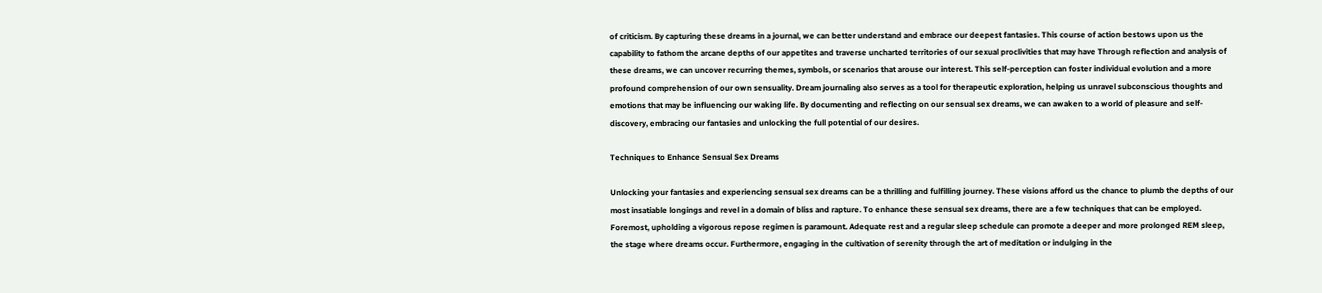of criticism. By capturing these dreams in a journal, we can better understand and embrace our deepest fantasies. This course of action bestows upon us the capability to fathom the arcane depths of our appetites and traverse uncharted territories of our sexual proclivities that may have Through reflection and analysis of these dreams, we can uncover recurring themes, symbols, or scenarios that arouse our interest. This self-perception can foster individual evolution and a more profound comprehension of our own sensuality. Dream journaling also serves as a tool for therapeutic exploration, helping us unravel subconscious thoughts and emotions that may be influencing our waking life. By documenting and reflecting on our sensual sex dreams, we can awaken to a world of pleasure and self-discovery, embracing our fantasies and unlocking the full potential of our desires.

Techniques to Enhance Sensual Sex Dreams

Unlocking your fantasies and experiencing sensual sex dreams can be a thrilling and fulfilling journey. These visions afford us the chance to plumb the depths of our most insatiable longings and revel in a domain of bliss and rapture. To enhance these sensual sex dreams, there are a few techniques that can be employed. Foremost, upholding a vigorous repose regimen is paramount. Adequate rest and a regular sleep schedule can promote a deeper and more prolonged REM sleep, the stage where dreams occur. Furthermore, engaging in the cultivation of serenity through the art of meditation or indulging in the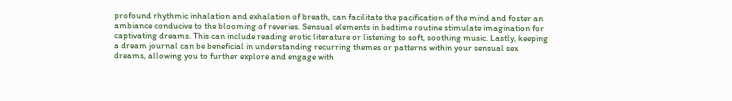profound rhythmic inhalation and exhalation of breath, can facilitate the pacification of the mind and foster an ambiance conducive to the blooming of reveries. Sensual elements in bedtime routine stimulate imagination for captivating dreams. This can include reading erotic literature or listening to soft, soothing music. Lastly, keeping a dream journal can be beneficial in understanding recurring themes or patterns within your sensual sex dreams, allowing you to further explore and engage with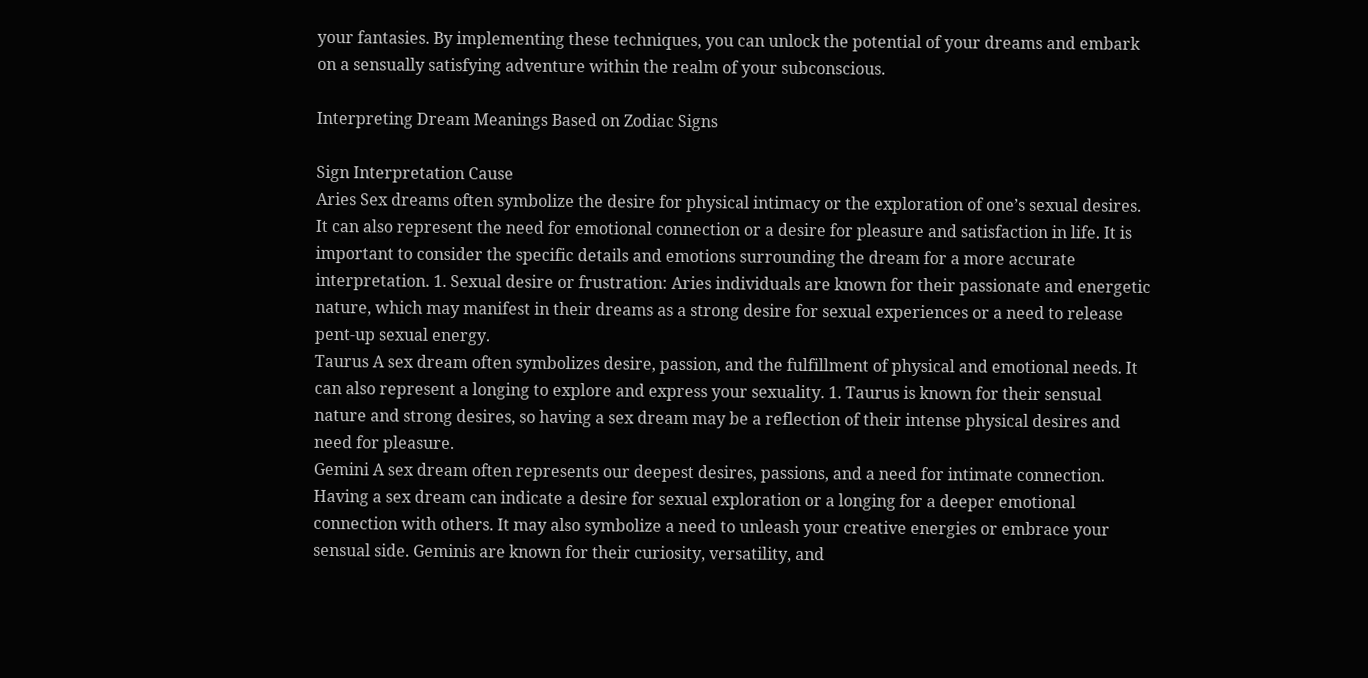your fantasies. By implementing these techniques, you can unlock the potential of your dreams and embark on a sensually satisfying adventure within the realm of your subconscious.

Interpreting Dream Meanings Based on Zodiac Signs

Sign Interpretation Cause
Aries Sex dreams often symbolize the desire for physical intimacy or the exploration of one’s sexual desires. It can also represent the need for emotional connection or a desire for pleasure and satisfaction in life. It is important to consider the specific details and emotions surrounding the dream for a more accurate interpretation. 1. Sexual desire or frustration: Aries individuals are known for their passionate and energetic nature, which may manifest in their dreams as a strong desire for sexual experiences or a need to release pent-up sexual energy.
Taurus A sex dream often symbolizes desire, passion, and the fulfillment of physical and emotional needs. It can also represent a longing to explore and express your sexuality. 1. Taurus is known for their sensual nature and strong desires, so having a sex dream may be a reflection of their intense physical desires and need for pleasure.
Gemini A sex dream often represents our deepest desires, passions, and a need for intimate connection. Having a sex dream can indicate a desire for sexual exploration or a longing for a deeper emotional connection with others. It may also symbolize a need to unleash your creative energies or embrace your sensual side. Geminis are known for their curiosity, versatility, and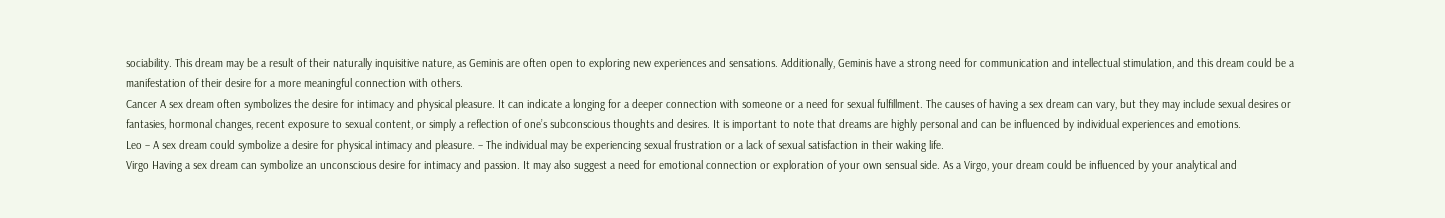sociability. This dream may be a result of their naturally inquisitive nature, as Geminis are often open to exploring new experiences and sensations. Additionally, Geminis have a strong need for communication and intellectual stimulation, and this dream could be a manifestation of their desire for a more meaningful connection with others.
Cancer A sex dream often symbolizes the desire for intimacy and physical pleasure. It can indicate a longing for a deeper connection with someone or a need for sexual fulfillment. The causes of having a sex dream can vary, but they may include sexual desires or fantasies, hormonal changes, recent exposure to sexual content, or simply a reflection of one’s subconscious thoughts and desires. It is important to note that dreams are highly personal and can be influenced by individual experiences and emotions.
Leo – A sex dream could symbolize a desire for physical intimacy and pleasure. – The individual may be experiencing sexual frustration or a lack of sexual satisfaction in their waking life.
Virgo Having a sex dream can symbolize an unconscious desire for intimacy and passion. It may also suggest a need for emotional connection or exploration of your own sensual side. As a Virgo, your dream could be influenced by your analytical and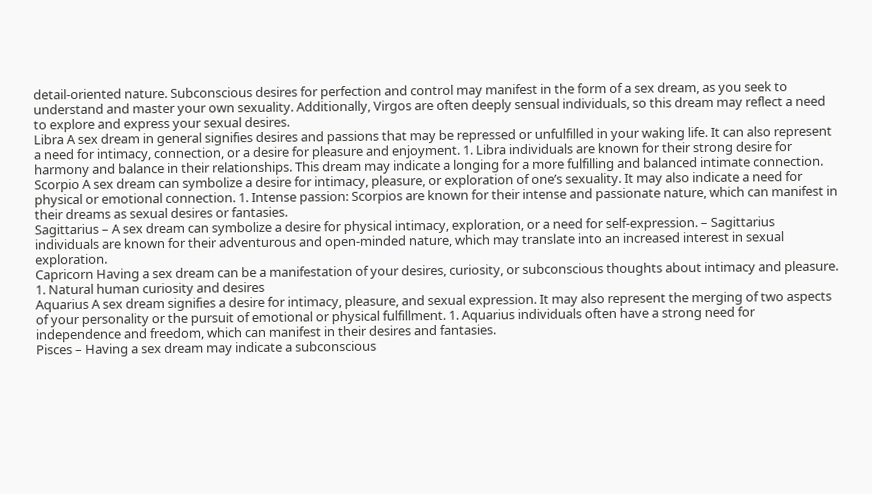detail-oriented nature. Subconscious desires for perfection and control may manifest in the form of a sex dream, as you seek to understand and master your own sexuality. Additionally, Virgos are often deeply sensual individuals, so this dream may reflect a need to explore and express your sexual desires.
Libra A sex dream in general signifies desires and passions that may be repressed or unfulfilled in your waking life. It can also represent a need for intimacy, connection, or a desire for pleasure and enjoyment. 1. Libra individuals are known for their strong desire for harmony and balance in their relationships. This dream may indicate a longing for a more fulfilling and balanced intimate connection.
Scorpio A sex dream can symbolize a desire for intimacy, pleasure, or exploration of one’s sexuality. It may also indicate a need for physical or emotional connection. 1. Intense passion: Scorpios are known for their intense and passionate nature, which can manifest in their dreams as sexual desires or fantasies.
Sagittarius – A sex dream can symbolize a desire for physical intimacy, exploration, or a need for self-expression. – Sagittarius individuals are known for their adventurous and open-minded nature, which may translate into an increased interest in sexual exploration.
Capricorn Having a sex dream can be a manifestation of your desires, curiosity, or subconscious thoughts about intimacy and pleasure. 1. Natural human curiosity and desires
Aquarius A sex dream signifies a desire for intimacy, pleasure, and sexual expression. It may also represent the merging of two aspects of your personality or the pursuit of emotional or physical fulfillment. 1. Aquarius individuals often have a strong need for independence and freedom, which can manifest in their desires and fantasies.
Pisces – Having a sex dream may indicate a subconscious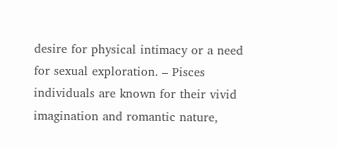desire for physical intimacy or a need for sexual exploration. – Pisces individuals are known for their vivid imagination and romantic nature,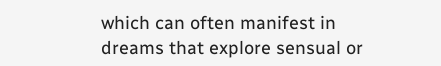which can often manifest in dreams that explore sensual or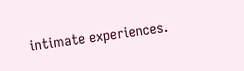intimate experiences.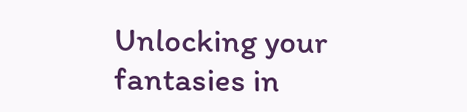Unlocking your fantasies in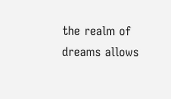the realm of dreams allows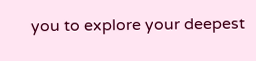you to explore your deepest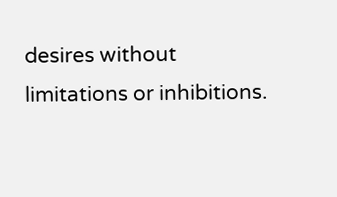desires without limitations or inhibitions.